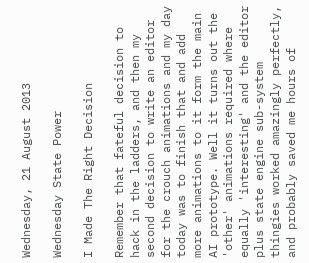Wednesday, 21 August 2013

Wednesday State Power

I Made The Right Decision

Remember that fateful decision to hack in the ladders, and then my second decision to write an editor for the crouch animations and my day today was to finish that and add more animations to it form the main AI prototype. Well it turns out the 'other' animations required where equally 'interesting' and the editor plus state engine sub-system thingies worked amazingly perfectly, and probably saved me hours of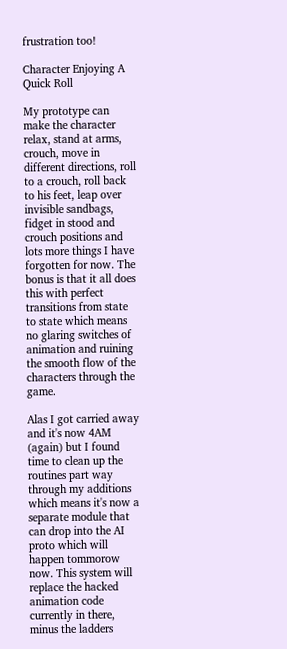frustration too!

Character Enjoying A Quick Roll

My prototype can make the character relax, stand at arms, crouch, move in different directions, roll to a crouch, roll back to his feet, leap over invisible sandbags, fidget in stood and crouch positions and lots more things I have forgotten for now. The bonus is that it all does this with perfect transitions from state to state which means no glaring switches of animation and ruining the smooth flow of the characters through the game.

Alas I got carried away and it's now 4AM (again) but I found time to clean up the routines part way through my additions which means it's now a separate module that can drop into the AI proto which will happen tommorow now. This system will replace the hacked animation code currently in there, minus the ladders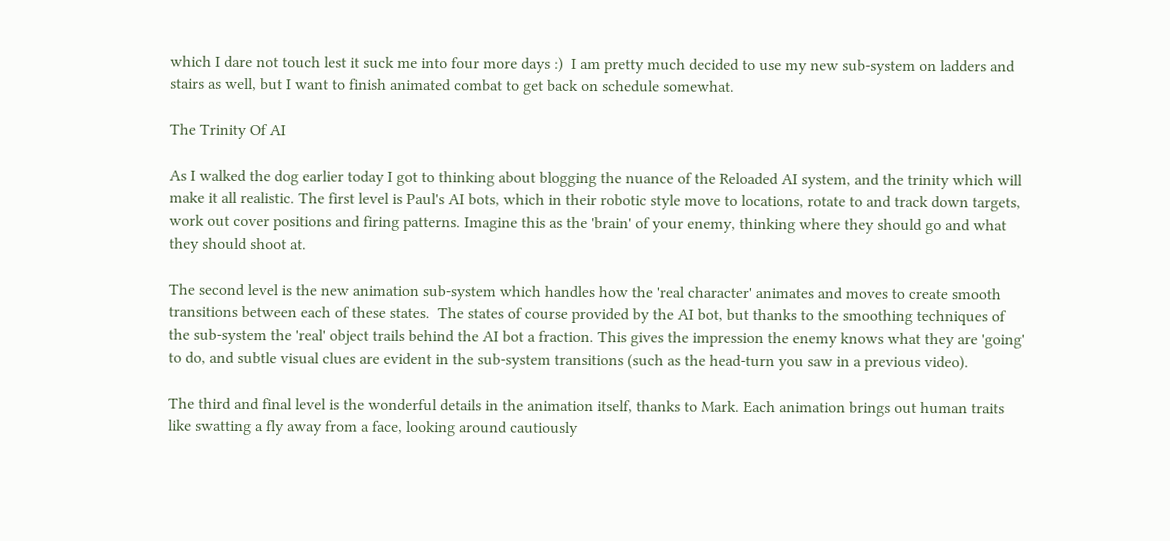which I dare not touch lest it suck me into four more days :)  I am pretty much decided to use my new sub-system on ladders and stairs as well, but I want to finish animated combat to get back on schedule somewhat.

The Trinity Of AI

As I walked the dog earlier today I got to thinking about blogging the nuance of the Reloaded AI system, and the trinity which will make it all realistic. The first level is Paul's AI bots, which in their robotic style move to locations, rotate to and track down targets, work out cover positions and firing patterns. Imagine this as the 'brain' of your enemy, thinking where they should go and what they should shoot at.

The second level is the new animation sub-system which handles how the 'real character' animates and moves to create smooth transitions between each of these states.  The states of course provided by the AI bot, but thanks to the smoothing techniques of the sub-system the 'real' object trails behind the AI bot a fraction. This gives the impression the enemy knows what they are 'going' to do, and subtle visual clues are evident in the sub-system transitions (such as the head-turn you saw in a previous video).

The third and final level is the wonderful details in the animation itself, thanks to Mark. Each animation brings out human traits like swatting a fly away from a face, looking around cautiously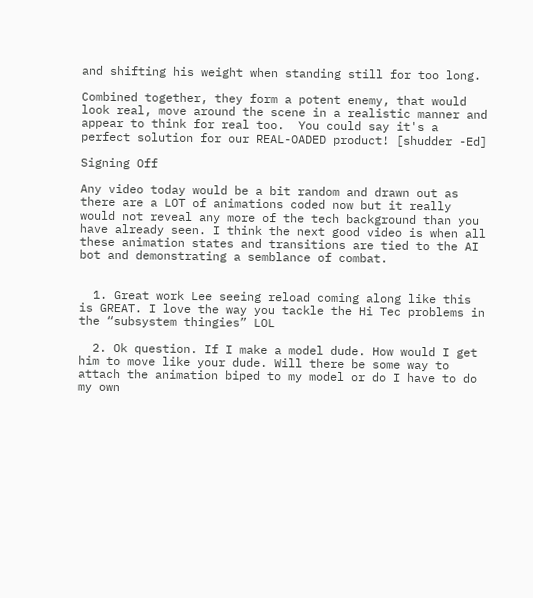and shifting his weight when standing still for too long.

Combined together, they form a potent enemy, that would look real, move around the scene in a realistic manner and appear to think for real too.  You could say it's a perfect solution for our REAL-OADED product! [shudder -Ed]

Signing Off

Any video today would be a bit random and drawn out as there are a LOT of animations coded now but it really would not reveal any more of the tech background than you have already seen. I think the next good video is when all these animation states and transitions are tied to the AI bot and demonstrating a semblance of combat.


  1. Great work Lee seeing reload coming along like this is GREAT. I love the way you tackle the Hi Tec problems in the “subsystem thingies” LOL

  2. Ok question. If I make a model dude. How would I get him to move like your dude. Will there be some way to attach the animation biped to my model or do I have to do my own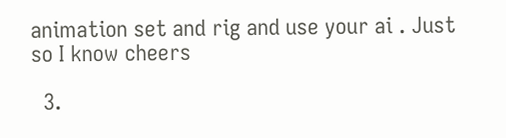animation set and rig and use your ai . Just so I know cheers

  3.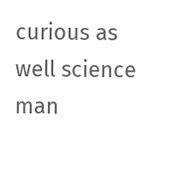curious as well science man